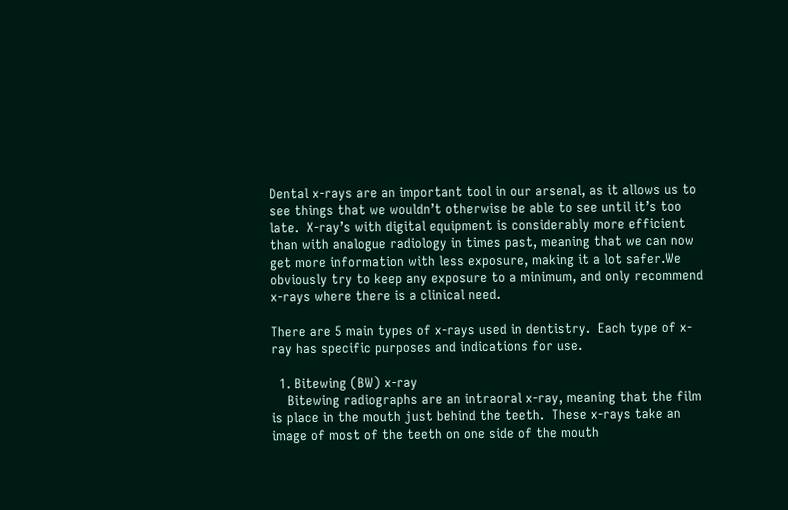Dental x-rays are an important tool in our arsenal, as it allows us to see things that we wouldn’t otherwise be able to see until it’s too late.  X-ray’s with digital equipment is considerably more efficient than with analogue radiology in times past, meaning that we can now get more information with less exposure, making it a lot safer.We obviously try to keep any exposure to a minimum, and only recommend x-rays where there is a clinical need.

There are 5 main types of x-rays used in dentistry.  Each type of x-ray has specific purposes and indications for use.

  1. Bitewing (BW) x-ray
    Bitewing radiographs are an intraoral x-ray, meaning that the film is place in the mouth just behind the teeth.  These x-rays take an image of most of the teeth on one side of the mouth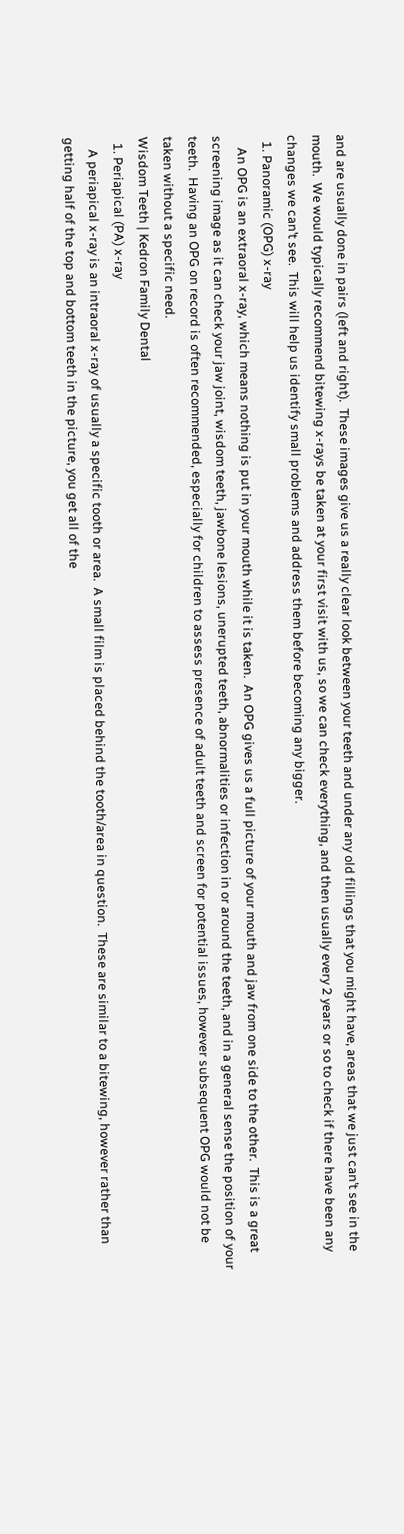and are usually done in pairs (left and right).  These images give us a really clear look between your teeth and under any old fillings that you might have, areas that we just can’t see in the mouth.  We would typically recommend bitewing x-rays be taken at your first visit with us, so we can check everything, and then usually every 2 years or so to check if there have been any changes we can’t see.  This will help us identify small problems and address them before becoming any bigger.
  1. Panoramic (OPG) x-ray
    An OPG is an extraoral x-ray, which means nothing is put in your mouth while it is taken.  An OPG gives us a full picture of your mouth and jaw from one side to the other.  This is a great screening image as it can check your jaw joint, wisdom teeth, jawbone lesions, unerupted teeth, abnormalities or infection in or around the teeth, and in a general sense the position of your teeth.  Having an OPG on record is often recommended, especially for children to assess presence of adult teeth and screen for potential issues, however subsequent OPG would not be taken without a specific need.
Wisdom Teeth | Kedron Family Dental
  1. Periapical (PA) x-ray
    A periapical x-ray is an intraoral x-ray of usually a specific tooth or area.  A small film is placed behind the tooth/area in question.  These are similar to a bitewing, however rather than getting half of the top and bottom teeth in the picture, you get all of the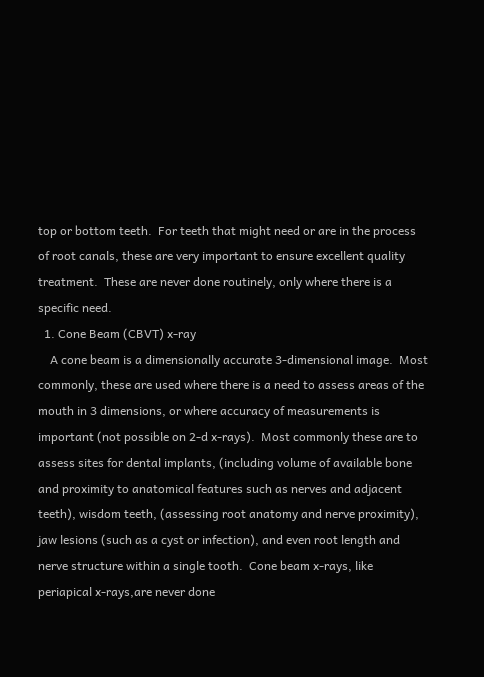top or bottom teeth.  For teeth that might need or are in the process of root canals, these are very important to ensure excellent quality treatment.  These are never done routinely, only where there is a specific need.
  1. Cone Beam (CBVT) x-ray
    A cone beam is a dimensionally accurate 3-dimensional image.  Most commonly, these are used where there is a need to assess areas of the mouth in 3 dimensions, or where accuracy of measurements is important (not possible on 2-d x-rays).  Most commonly these are to assess sites for dental implants, (including volume of available bone and proximity to anatomical features such as nerves and adjacent teeth), wisdom teeth, (assessing root anatomy and nerve proximity), jaw lesions (such as a cyst or infection), and even root length and nerve structure within a single tooth.  Cone beam x-rays, like periapical x-rays,are never done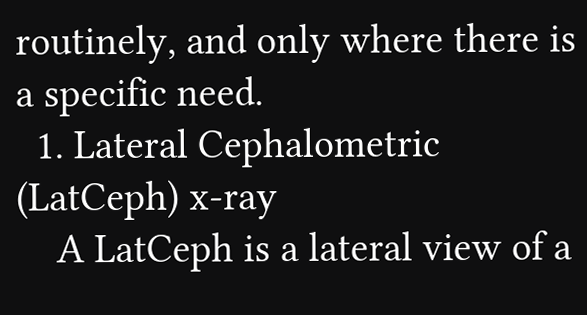routinely, and only where there is a specific need.
  1. Lateral Cephalometric (LatCeph) x-ray
    A LatCeph is a lateral view of a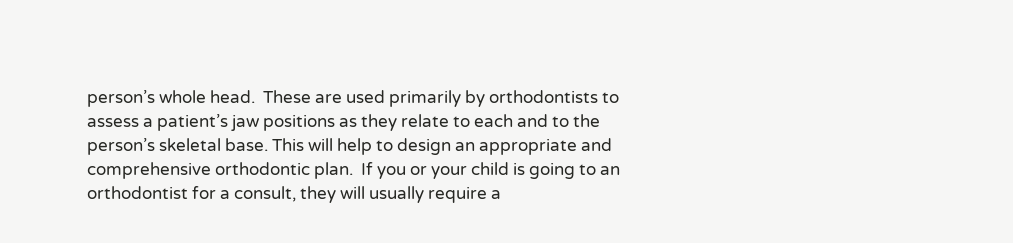person’s whole head.  These are used primarily by orthodontists to assess a patient’s jaw positions as they relate to each and to the person’s skeletal base. This will help to design an appropriate and comprehensive orthodontic plan.  If you or your child is going to an orthodontist for a consult, they will usually require a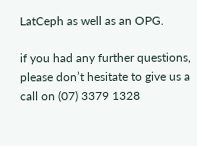LatCeph as well as an OPG.

if you had any further questions, please don’t hesitate to give us a call on (07) 3379 1328